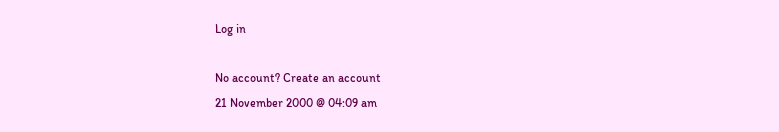Log in

No account? Create an account
21 November 2000 @ 04:09 am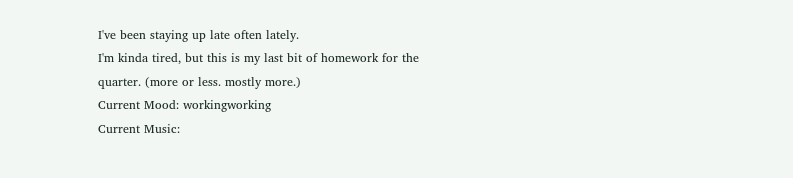I've been staying up late often lately.
I'm kinda tired, but this is my last bit of homework for the quarter. (more or less. mostly more.)
Current Mood: workingworking
Current Music: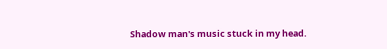Shadow man's music stuck in my head.